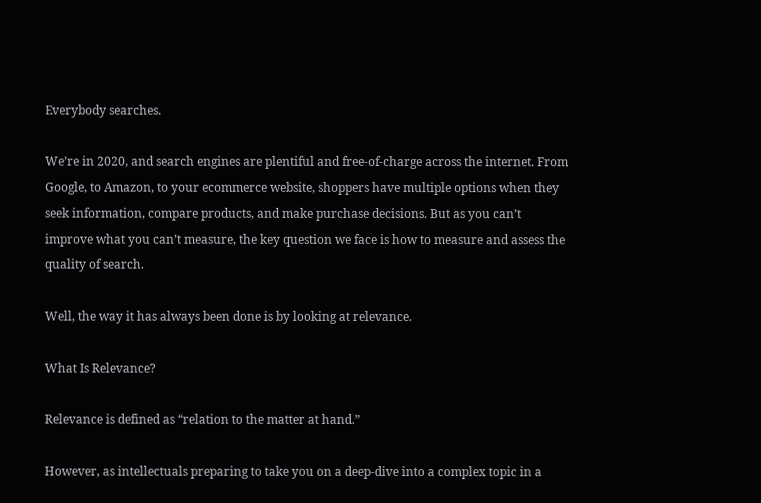Everybody searches.

We’re in 2020, and search engines are plentiful and free-of-charge across the internet. From Google, to Amazon, to your ecommerce website, shoppers have multiple options when they seek information, compare products, and make purchase decisions. But as you can’t improve what you can’t measure, the key question we face is how to measure and assess the quality of search.

Well, the way it has always been done is by looking at relevance.

What Is Relevance?

Relevance is defined as “relation to the matter at hand.”

However, as intellectuals preparing to take you on a deep-dive into a complex topic in a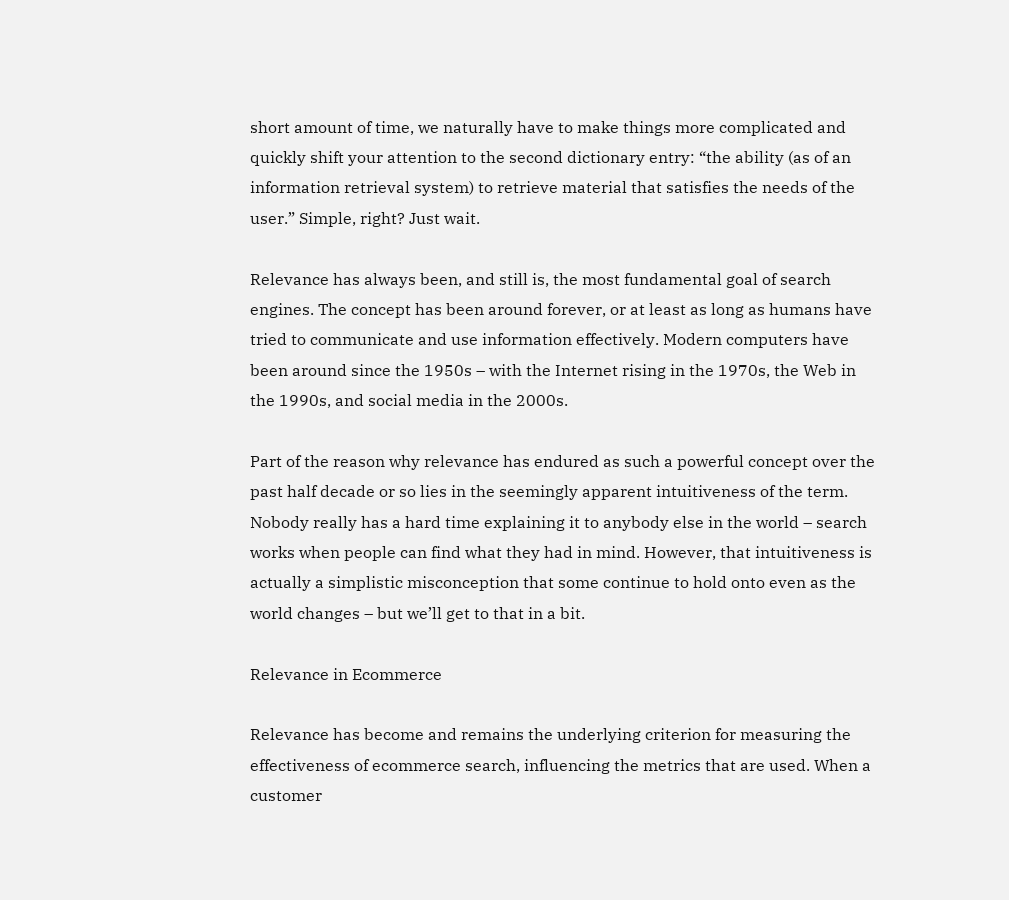short amount of time, we naturally have to make things more complicated and quickly shift your attention to the second dictionary entry: “the ability (as of an information retrieval system) to retrieve material that satisfies the needs of the user.” Simple, right? Just wait.

Relevance has always been, and still is, the most fundamental goal of search engines. The concept has been around forever, or at least as long as humans have tried to communicate and use information effectively. Modern computers have been around since the 1950s – with the Internet rising in the 1970s, the Web in the 1990s, and social media in the 2000s.

Part of the reason why relevance has endured as such a powerful concept over the past half decade or so lies in the seemingly apparent intuitiveness of the term. Nobody really has a hard time explaining it to anybody else in the world – search works when people can find what they had in mind. However, that intuitiveness is actually a simplistic misconception that some continue to hold onto even as the world changes – but we’ll get to that in a bit.

Relevance in Ecommerce

Relevance has become and remains the underlying criterion for measuring the effectiveness of ecommerce search, influencing the metrics that are used. When a customer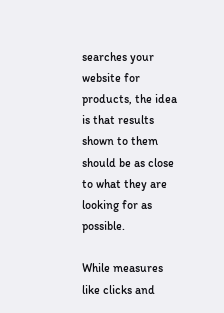searches your website for products, the idea is that results shown to them should be as close to what they are looking for as possible.

While measures like clicks and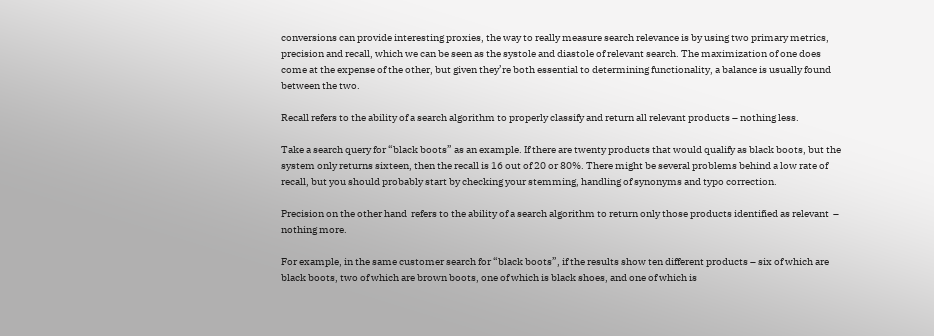conversions can provide interesting proxies, the way to really measure search relevance is by using two primary metrics, precision and recall, which we can be seen as the systole and diastole of relevant search. The maximization of one does come at the expense of the other, but given they’re both essential to determining functionality, a balance is usually found between the two.

Recall refers to the ability of a search algorithm to properly classify and return all relevant products – nothing less.

Take a search query for “black boots” as an example. If there are twenty products that would qualify as black boots, but the system only returns sixteen, then the recall is 16 out of 20 or 80%. There might be several problems behind a low rate of recall, but you should probably start by checking your stemming, handling of synonyms and typo correction.

Precision on the other hand  refers to the ability of a search algorithm to return only those products identified as relevant  – nothing more.

For example, in the same customer search for “black boots”, if the results show ten different products – six of which are black boots, two of which are brown boots, one of which is black shoes, and one of which is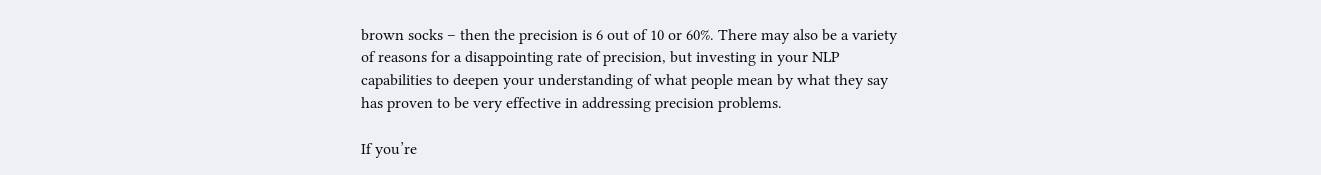brown socks – then the precision is 6 out of 10 or 60%. There may also be a variety of reasons for a disappointing rate of precision, but investing in your NLP capabilities to deepen your understanding of what people mean by what they say has proven to be very effective in addressing precision problems.

If you’re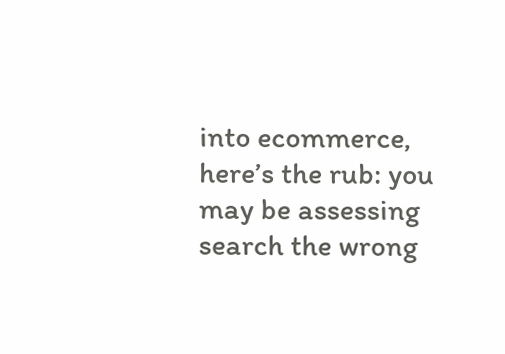into ecommerce, here’s the rub: you may be assessing search the wrong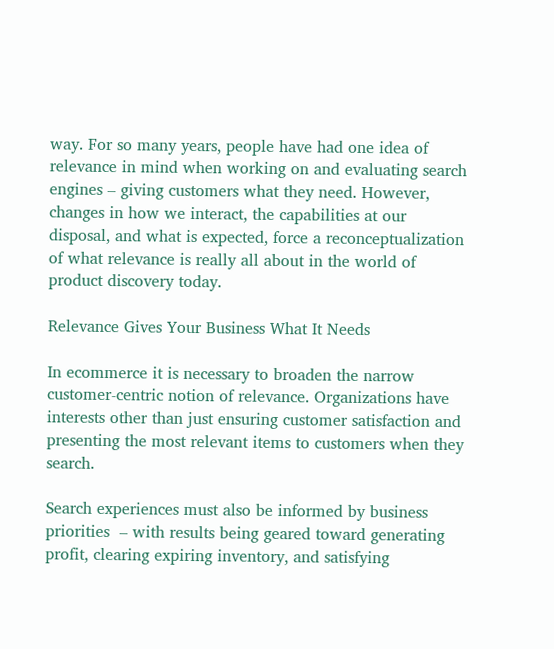way. For so many years, people have had one idea of relevance in mind when working on and evaluating search engines – giving customers what they need. However, changes in how we interact, the capabilities at our disposal, and what is expected, force a reconceptualization of what relevance is really all about in the world of product discovery today.

Relevance Gives Your Business What It Needs

In ecommerce it is necessary to broaden the narrow customer-centric notion of relevance. Organizations have interests other than just ensuring customer satisfaction and presenting the most relevant items to customers when they search.

Search experiences must also be informed by business priorities  – with results being geared toward generating profit, clearing expiring inventory, and satisfying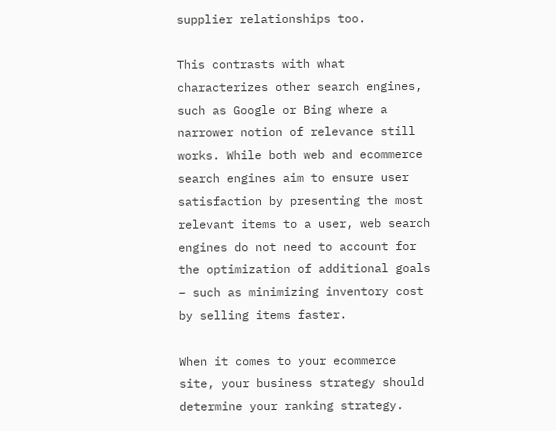supplier relationships too.

This contrasts with what characterizes other search engines, such as Google or Bing where a narrower notion of relevance still works. While both web and ecommerce search engines aim to ensure user satisfaction by presenting the most relevant items to a user, web search engines do not need to account for the optimization of additional goals – such as minimizing inventory cost by selling items faster.

When it comes to your ecommerce site, your business strategy should determine your ranking strategy.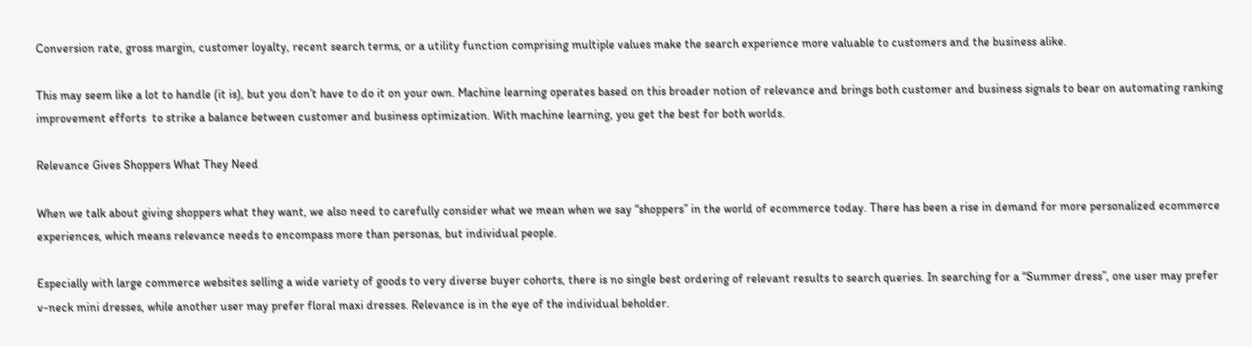Conversion rate, gross margin, customer loyalty, recent search terms, or a utility function comprising multiple values make the search experience more valuable to customers and the business alike.

This may seem like a lot to handle (it is), but you don’t have to do it on your own. Machine learning operates based on this broader notion of relevance and brings both customer and business signals to bear on automating ranking improvement efforts  to strike a balance between customer and business optimization. With machine learning, you get the best for both worlds.

Relevance Gives Shoppers What They Need

When we talk about giving shoppers what they want, we also need to carefully consider what we mean when we say “shoppers” in the world of ecommerce today. There has been a rise in demand for more personalized ecommerce experiences, which means relevance needs to encompass more than personas, but individual people.

Especially with large commerce websites selling a wide variety of goods to very diverse buyer cohorts, there is no single best ordering of relevant results to search queries. In searching for a “Summer dress”, one user may prefer v-neck mini dresses, while another user may prefer floral maxi dresses. Relevance is in the eye of the individual beholder.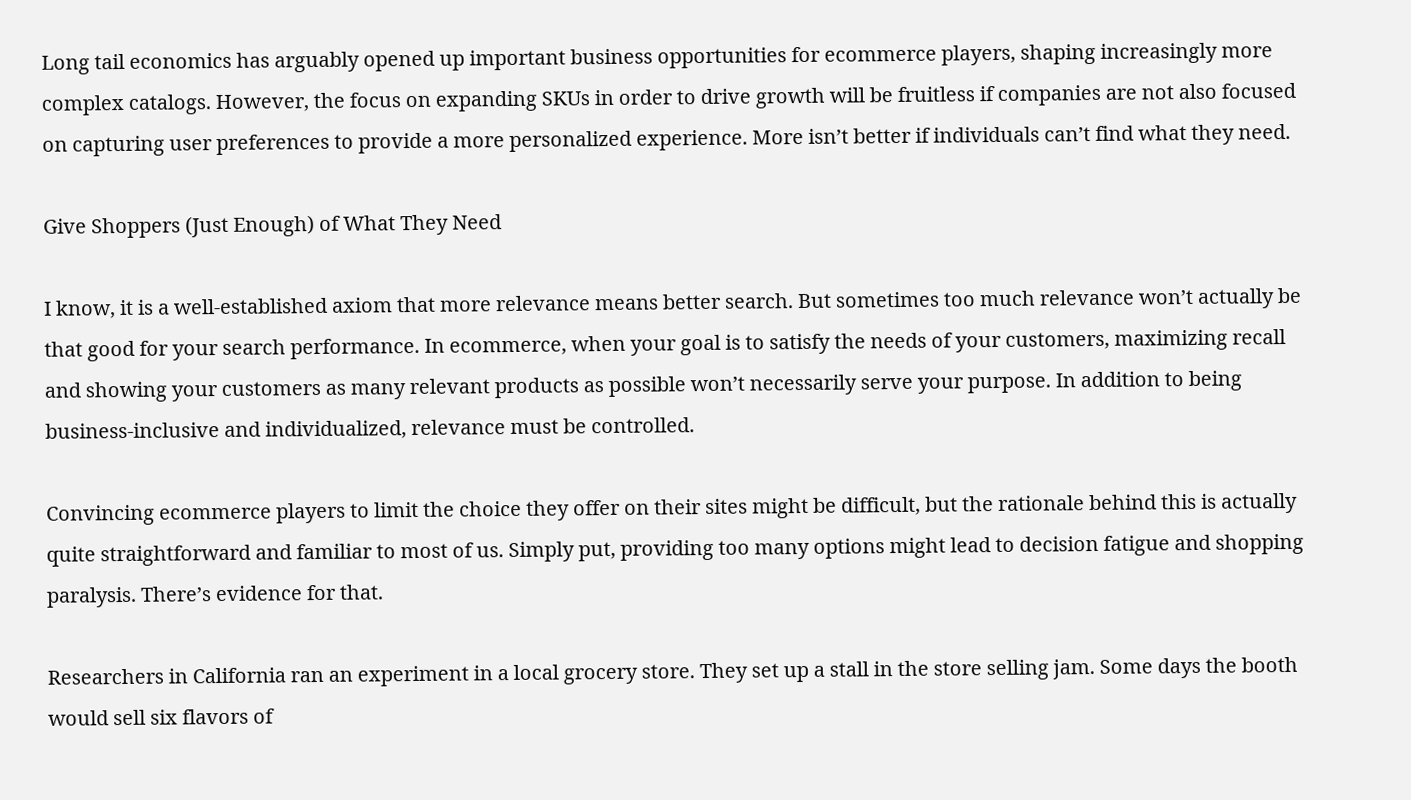Long tail economics has arguably opened up important business opportunities for ecommerce players, shaping increasingly more complex catalogs. However, the focus on expanding SKUs in order to drive growth will be fruitless if companies are not also focused on capturing user preferences to provide a more personalized experience. More isn’t better if individuals can’t find what they need.

Give Shoppers (Just Enough) of What They Need

I know, it is a well-established axiom that more relevance means better search. But sometimes too much relevance won’t actually be that good for your search performance. In ecommerce, when your goal is to satisfy the needs of your customers, maximizing recall and showing your customers as many relevant products as possible won’t necessarily serve your purpose. In addition to being business-inclusive and individualized, relevance must be controlled.

Convincing ecommerce players to limit the choice they offer on their sites might be difficult, but the rationale behind this is actually quite straightforward and familiar to most of us. Simply put, providing too many options might lead to decision fatigue and shopping paralysis. There’s evidence for that.

Researchers in California ran an experiment in a local grocery store. They set up a stall in the store selling jam. Some days the booth would sell six flavors of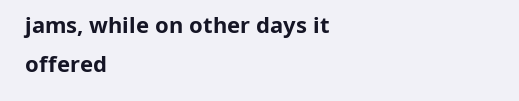jams, while on other days it offered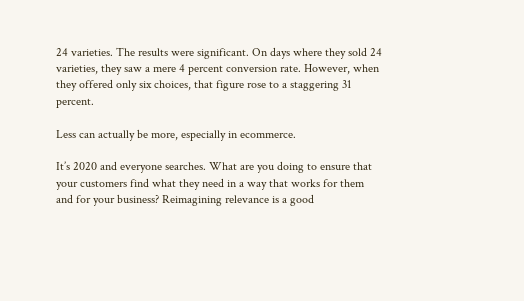24 varieties. The results were significant. On days where they sold 24 varieties, they saw a mere 4 percent conversion rate. However, when they offered only six choices, that figure rose to a staggering 31 percent.

Less can actually be more, especially in ecommerce.

It’s 2020 and everyone searches. What are you doing to ensure that your customers find what they need in a way that works for them and for your business? Reimagining relevance is a good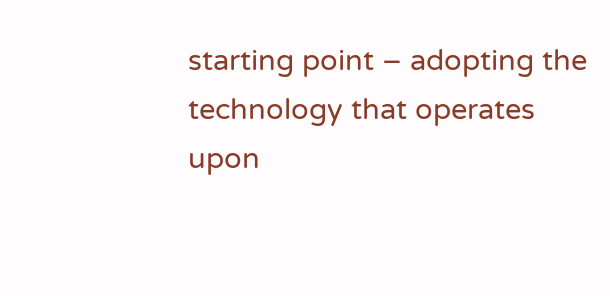starting point – adopting the technology that operates upon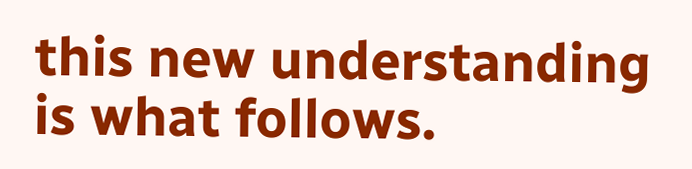this new understanding is what follows.